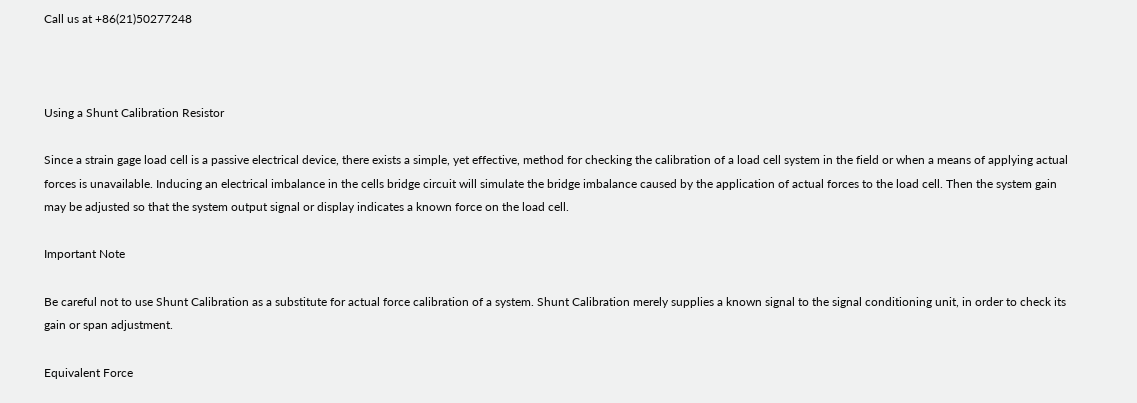Call us at +86(21)50277248



Using a Shunt Calibration Resistor

Since a strain gage load cell is a passive electrical device, there exists a simple, yet effective, method for checking the calibration of a load cell system in the field or when a means of applying actual forces is unavailable. Inducing an electrical imbalance in the cells bridge circuit will simulate the bridge imbalance caused by the application of actual forces to the load cell. Then the system gain may be adjusted so that the system output signal or display indicates a known force on the load cell.

Important Note

Be careful not to use Shunt Calibration as a substitute for actual force calibration of a system. Shunt Calibration merely supplies a known signal to the signal conditioning unit, in order to check its gain or span adjustment.

Equivalent Force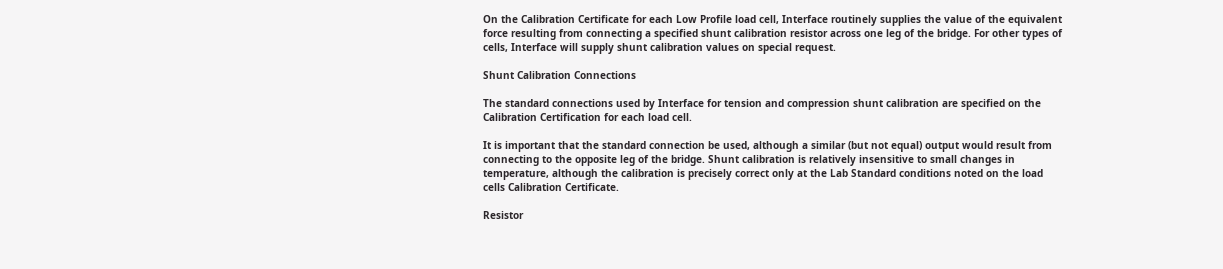On the Calibration Certificate for each Low Profile load cell, Interface routinely supplies the value of the equivalent force resulting from connecting a specified shunt calibration resistor across one leg of the bridge. For other types of cells, Interface will supply shunt calibration values on special request.

Shunt Calibration Connections

The standard connections used by Interface for tension and compression shunt calibration are specified on the Calibration Certification for each load cell.

It is important that the standard connection be used, although a similar (but not equal) output would result from connecting to the opposite leg of the bridge. Shunt calibration is relatively insensitive to small changes in temperature, although the calibration is precisely correct only at the Lab Standard conditions noted on the load cells Calibration Certificate.

Resistor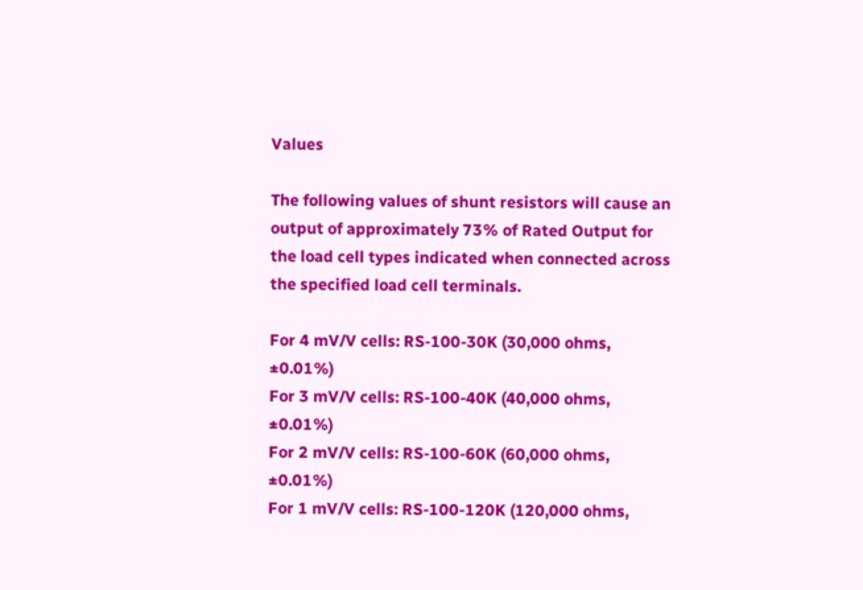Values

The following values of shunt resistors will cause an output of approximately 73% of Rated Output for the load cell types indicated when connected across the specified load cell terminals.

For 4 mV/V cells: RS-100-30K (30,000 ohms, ±0.01%)
For 3 mV/V cells: RS-100-40K (40,000 ohms, ±0.01%)
For 2 mV/V cells: RS-100-60K (60,000 ohms, ±0.01%)
For 1 mV/V cells: RS-100-120K (120,000 ohms,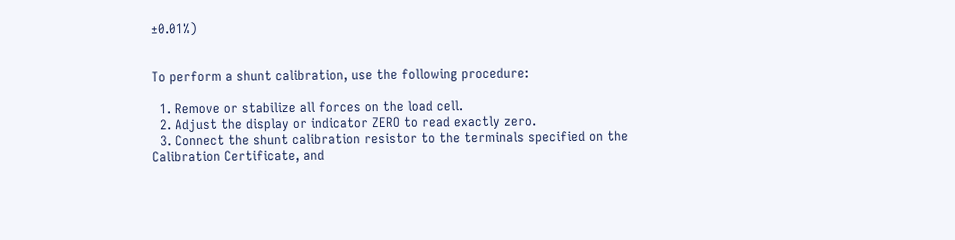±0.01%)


To perform a shunt calibration, use the following procedure:

  1. Remove or stabilize all forces on the load cell.
  2. Adjust the display or indicator ZERO to read exactly zero.
  3. Connect the shunt calibration resistor to the terminals specified on the Calibration Certificate, and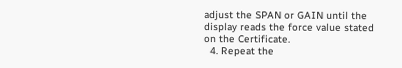adjust the SPAN or GAIN until the display reads the force value stated on the Certificate.
  4. Repeat the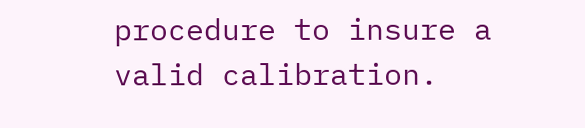procedure to insure a valid calibration.